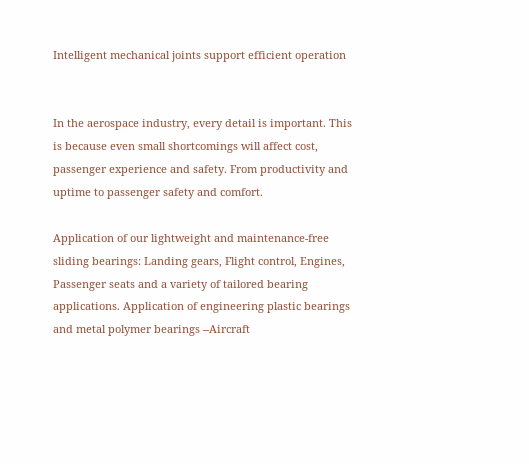Intelligent mechanical joints support efficient operation


In the aerospace industry, every detail is important. This is because even small shortcomings will affect cost, passenger experience and safety. From productivity and uptime to passenger safety and comfort.

Application of our lightweight and maintenance-free sliding bearings: Landing gears, Flight control, Engines, Passenger seats and a variety of tailored bearing applications. Application of engineering plastic bearings and metal polymer bearings --Aircraft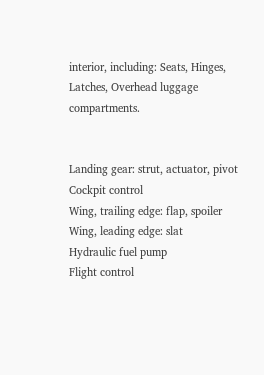interior, including: Seats, Hinges, Latches, Overhead luggage compartments.


Landing gear: strut, actuator, pivot
Cockpit control
Wing, trailing edge: flap, spoiler
Wing, leading edge: slat
Hydraulic fuel pump
Flight control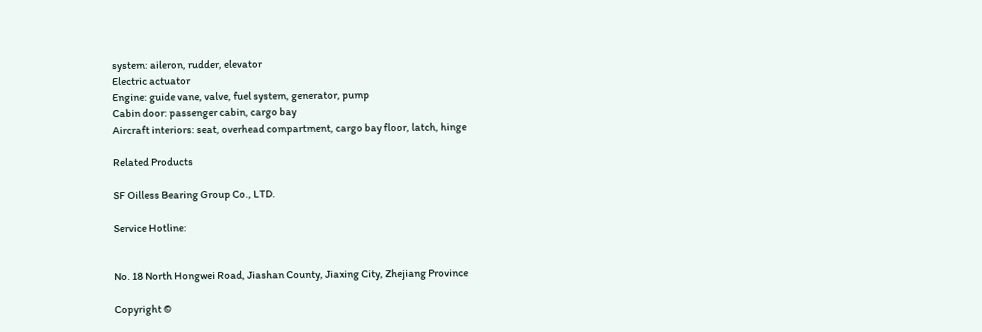system: aileron, rudder, elevator
Electric actuator
Engine: guide vane, valve, fuel system, generator, pump
Cabin door: passenger cabin, cargo bay
Aircraft interiors: seat, overhead compartment, cargo bay floor, latch, hinge

Related Products

SF Oilless Bearing Group Co., LTD.

Service Hotline:


No. 18 North Hongwei Road, Jiashan County, Jiaxing City, Zhejiang Province

Copyright ©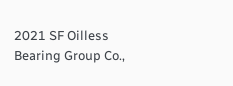2021 SF Oilless Bearing Group Co.,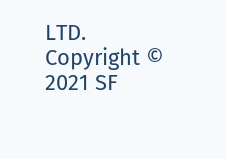LTD.
Copyright © 2021 SF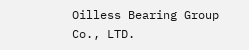Oilless Bearing Group Co., LTD.